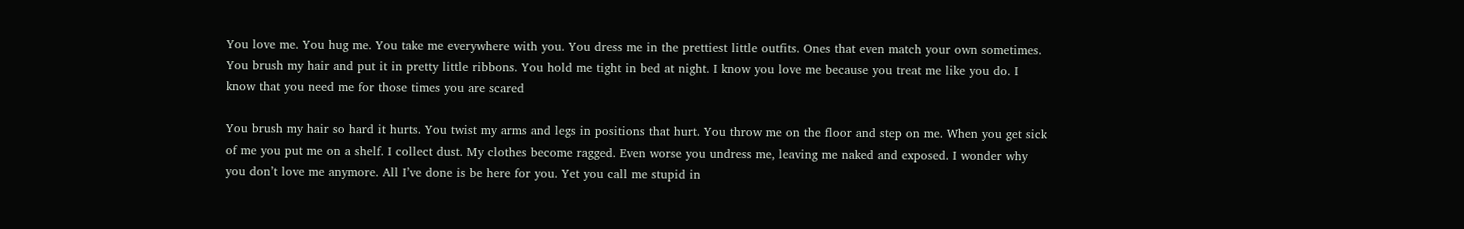You love me. You hug me. You take me everywhere with you. You dress me in the prettiest little outfits. Ones that even match your own sometimes. You brush my hair and put it in pretty little ribbons. You hold me tight in bed at night. I know you love me because you treat me like you do. I know that you need me for those times you are scared

You brush my hair so hard it hurts. You twist my arms and legs in positions that hurt. You throw me on the floor and step on me. When you get sick of me you put me on a shelf. I collect dust. My clothes become ragged. Even worse you undress me, leaving me naked and exposed. I wonder why you don’t love me anymore. All I’ve done is be here for you. Yet you call me stupid in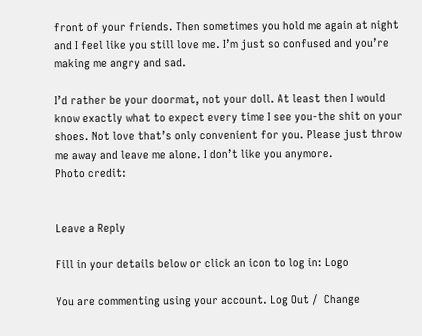front of your friends. Then sometimes you hold me again at night and I feel like you still love me. I’m just so confused and you’re making me angry and sad.

I’d rather be your doormat, not your doll. At least then I would know exactly what to expect every time I see you-the shit on your shoes. Not love that’s only convenient for you. Please just throw me away and leave me alone. I don’t like you anymore.
Photo credit:


Leave a Reply

Fill in your details below or click an icon to log in: Logo

You are commenting using your account. Log Out /  Change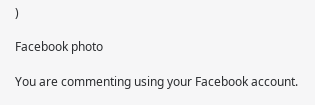)

Facebook photo

You are commenting using your Facebook account.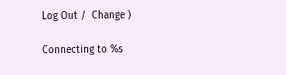Log Out /  Change )

Connecting to %s